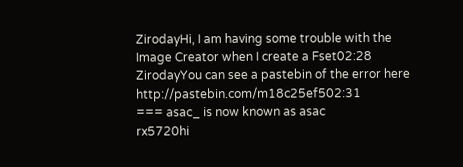ZirodayHi, I am having some trouble with the Image Creator when I create a Fset02:28
ZirodayYou can see a pastebin of the error here http://pastebin.com/m18c25ef502:31
=== asac_ is now known as asac
rx5720hi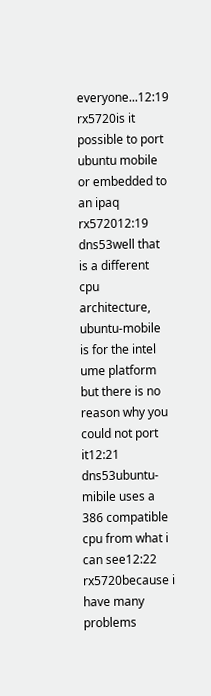everyone...12:19
rx5720is it possible to port ubuntu mobile or embedded to an ipaq rx572012:19
dns53well that is a different cpu architecture, ubuntu-mobile is for the intel ume platform but there is no reason why you could not port it12:21
dns53ubuntu-mibile uses a 386 compatible cpu from what i can see12:22
rx5720because i have many problems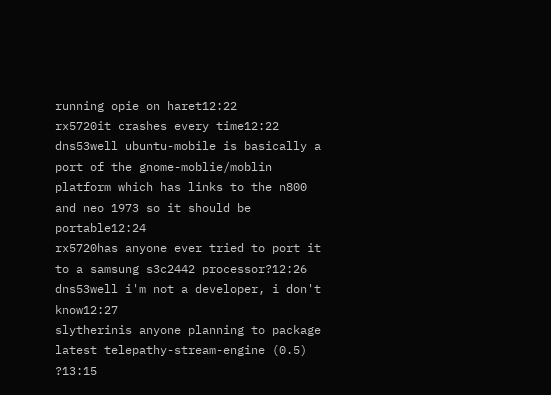running opie on haret12:22
rx5720it crashes every time12:22
dns53well ubuntu-mobile is basically a port of the gnome-moblie/moblin platform which has links to the n800 and neo 1973 so it should be portable12:24
rx5720has anyone ever tried to port it to a samsung s3c2442 processor?12:26
dns53well i'm not a developer, i don't know12:27
slytherinis anyone planning to package latest telepathy-stream-engine (0.5) ?13:15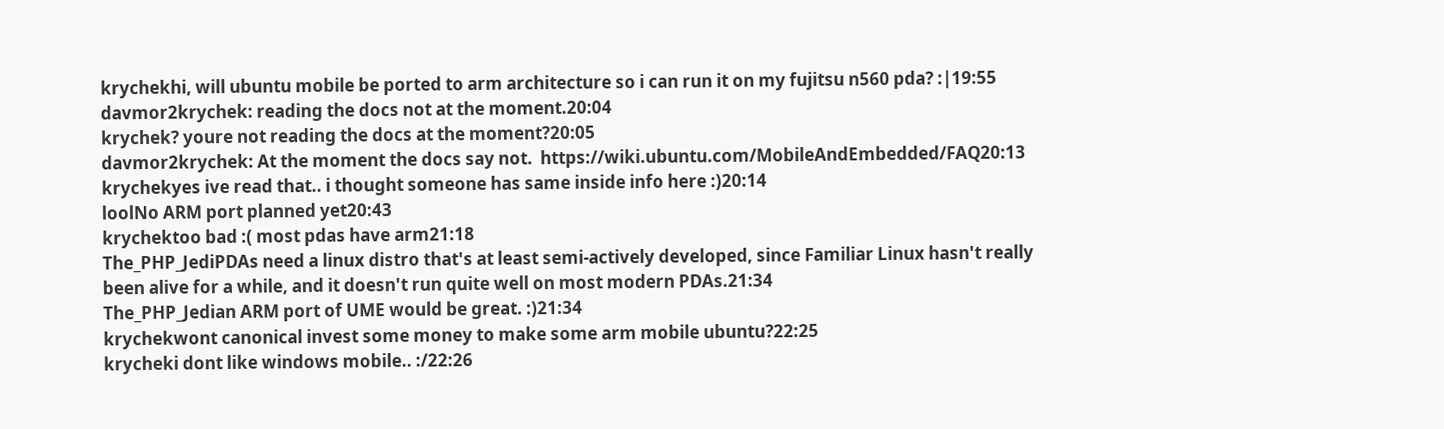krychekhi, will ubuntu mobile be ported to arm architecture so i can run it on my fujitsu n560 pda? :|19:55
davmor2krychek: reading the docs not at the moment.20:04
krychek? youre not reading the docs at the moment?20:05
davmor2krychek: At the moment the docs say not.  https://wiki.ubuntu.com/MobileAndEmbedded/FAQ20:13
krychekyes ive read that.. i thought someone has same inside info here :)20:14
loolNo ARM port planned yet20:43
krychektoo bad :( most pdas have arm21:18
The_PHP_JediPDAs need a linux distro that's at least semi-actively developed, since Familiar Linux hasn't really been alive for a while, and it doesn't run quite well on most modern PDAs.21:34
The_PHP_Jedian ARM port of UME would be great. :)21:34
krychekwont canonical invest some money to make some arm mobile ubuntu?22:25
krycheki dont like windows mobile.. :/22:26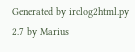Generated by irclog2html.py 2.7 by Marius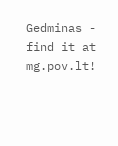Gedminas - find it at mg.pov.lt!